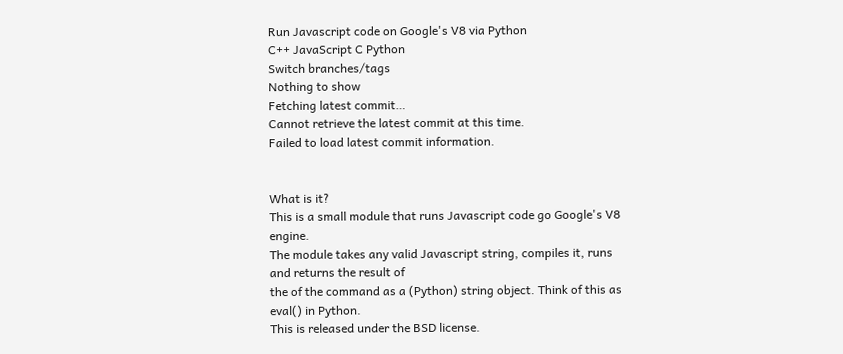Run Javascript code on Google's V8 via Python
C++ JavaScript C Python
Switch branches/tags
Nothing to show
Fetching latest commit…
Cannot retrieve the latest commit at this time.
Failed to load latest commit information.


What is it?
This is a small module that runs Javascript code go Google's V8 engine.
The module takes any valid Javascript string, compiles it, runs and returns the result of
the of the command as a (Python) string object. Think of this as eval() in Python.
This is released under the BSD license.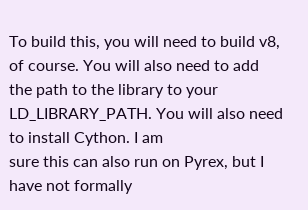To build this, you will need to build v8, of course. You will also need to add
the path to the library to your LD_LIBRARY_PATH. You will also need to install Cython. I am
sure this can also run on Pyrex, but I have not formally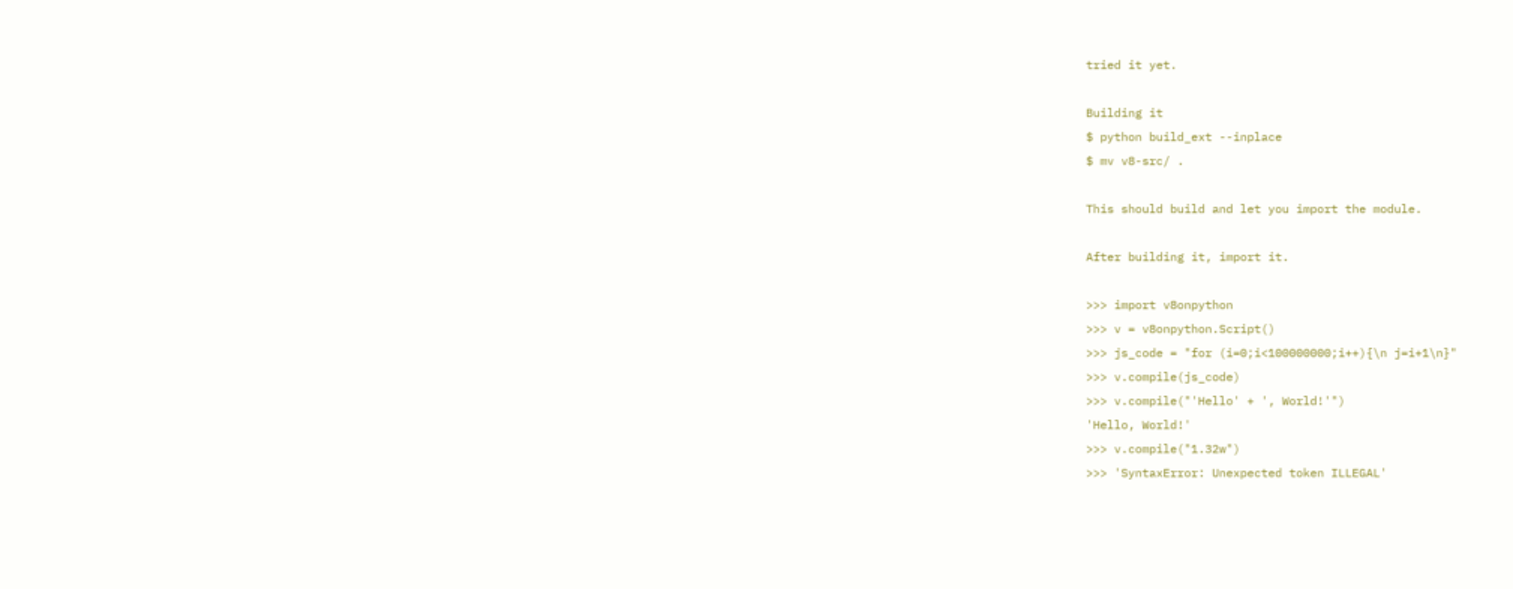tried it yet.

Building it
$ python build_ext --inplace
$ mv v8-src/ .

This should build and let you import the module.

After building it, import it.

>>> import v8onpython
>>> v = v8onpython.Script()
>>> js_code = "for (i=0;i<100000000;i++){\n j=i+1\n}"
>>> v.compile(js_code)
>>> v.compile("'Hello' + ', World!'")
'Hello, World!'
>>> v.compile("1.32w")
>>> 'SyntaxError: Unexpected token ILLEGAL'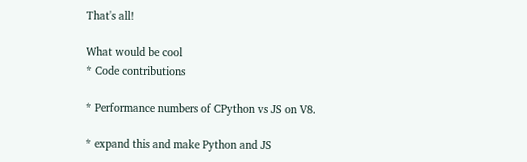That's all!

What would be cool
* Code contributions

* Performance numbers of CPython vs JS on V8.

* expand this and make Python and JS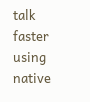talk faster using native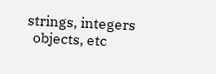strings, integers
  objects, etc